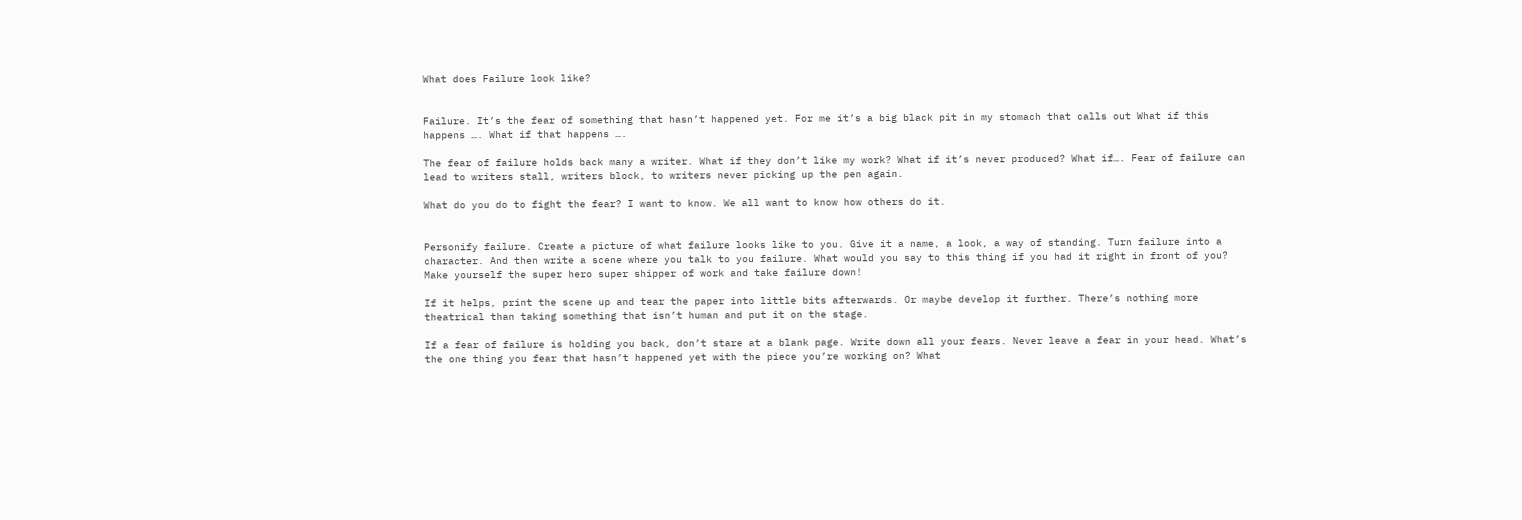What does Failure look like?


Failure. It’s the fear of something that hasn’t happened yet. For me it’s a big black pit in my stomach that calls out What if this happens …. What if that happens ….

The fear of failure holds back many a writer. What if they don’t like my work? What if it’s never produced? What if…. Fear of failure can lead to writers stall, writers block, to writers never picking up the pen again.

What do you do to fight the fear? I want to know. We all want to know how others do it.


Personify failure. Create a picture of what failure looks like to you. Give it a name, a look, a way of standing. Turn failure into a character. And then write a scene where you talk to you failure. What would you say to this thing if you had it right in front of you? Make yourself the super hero super shipper of work and take failure down!

If it helps, print the scene up and tear the paper into little bits afterwards. Or maybe develop it further. There’s nothing more theatrical than taking something that isn’t human and put it on the stage.

If a fear of failure is holding you back, don’t stare at a blank page. Write down all your fears. Never leave a fear in your head. What’s the one thing you fear that hasn’t happened yet with the piece you’re working on? What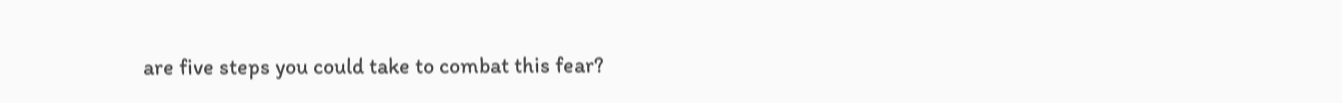are five steps you could take to combat this fear?